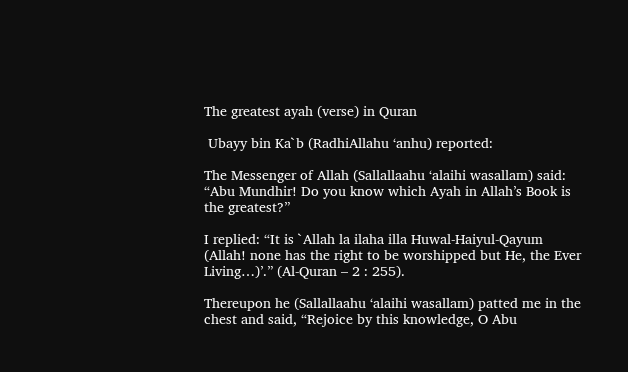The greatest ayah (verse) in Quran

 Ubayy bin Ka`b (RadhiAllahu ‘anhu) reported:

The Messenger of Allah (Sallallaahu ‘alaihi wasallam) said: “Abu Mundhir! Do you know which Ayah in Allah’s Book is the greatest?”

I replied: “It is `Allah la ilaha illa Huwal-Haiyul-Qayum (Allah! none has the right to be worshipped but He, the Ever Living…)’.” (Al-Quran – 2 : 255).

Thereupon he (Sallallaahu ‘alaihi wasallam) patted me in the chest and said, “Rejoice by this knowledge, O Abu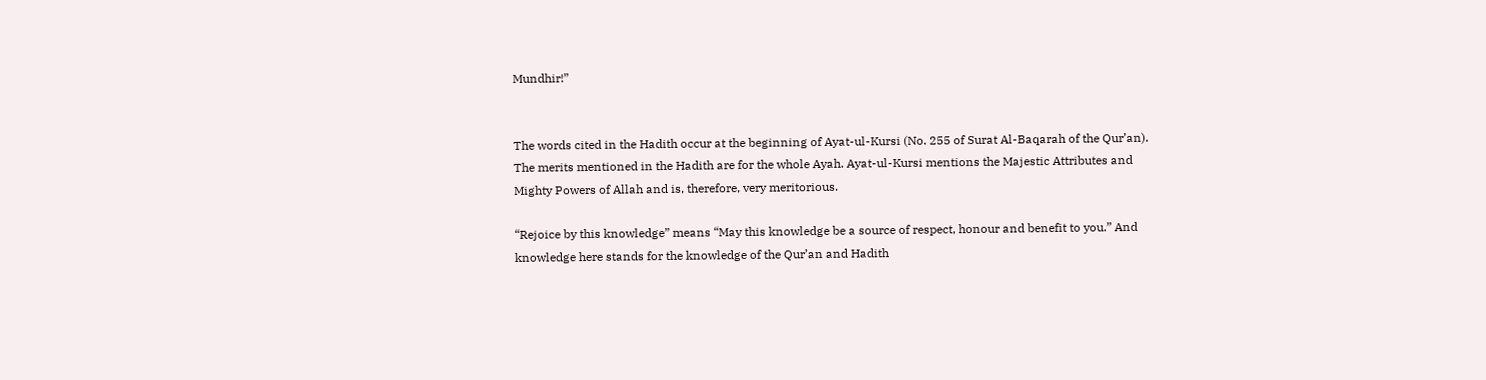Mundhir!”


The words cited in the Hadith occur at the beginning of Ayat-ul-Kursi (No. 255 of Surat Al-Baqarah of the Qur’an). The merits mentioned in the Hadith are for the whole Ayah. Ayat-ul-Kursi mentions the Majestic Attributes and Mighty Powers of Allah and is, therefore, very meritorious.

“Rejoice by this knowledge” means “May this knowledge be a source of respect, honour and benefit to you.” And knowledge here stands for the knowledge of the Qur’an and Hadith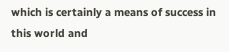which is certainly a means of success in this world and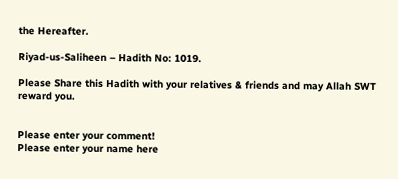the Hereafter.

Riyad-us-Saliheen – Hadith No: 1019.

Please Share this Hadith with your relatives & friends and may Allah SWT reward you.


Please enter your comment!
Please enter your name here